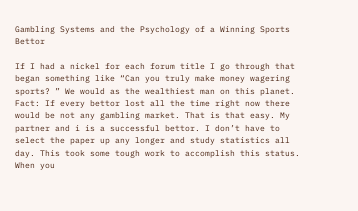Gambling Systems and the Psychology of a Winning Sports Bettor

If I had a nickel for each forum title I go through that began something like “Can you truly make money wagering sports? ” We would as the wealthiest man on this planet. Fact: If every bettor lost all the time right now there would be not any gambling market. That is that easy. My partner and i is a successful bettor. I don’t have to select the paper up any longer and study statistics all day. This took some tough work to accomplish this status. When you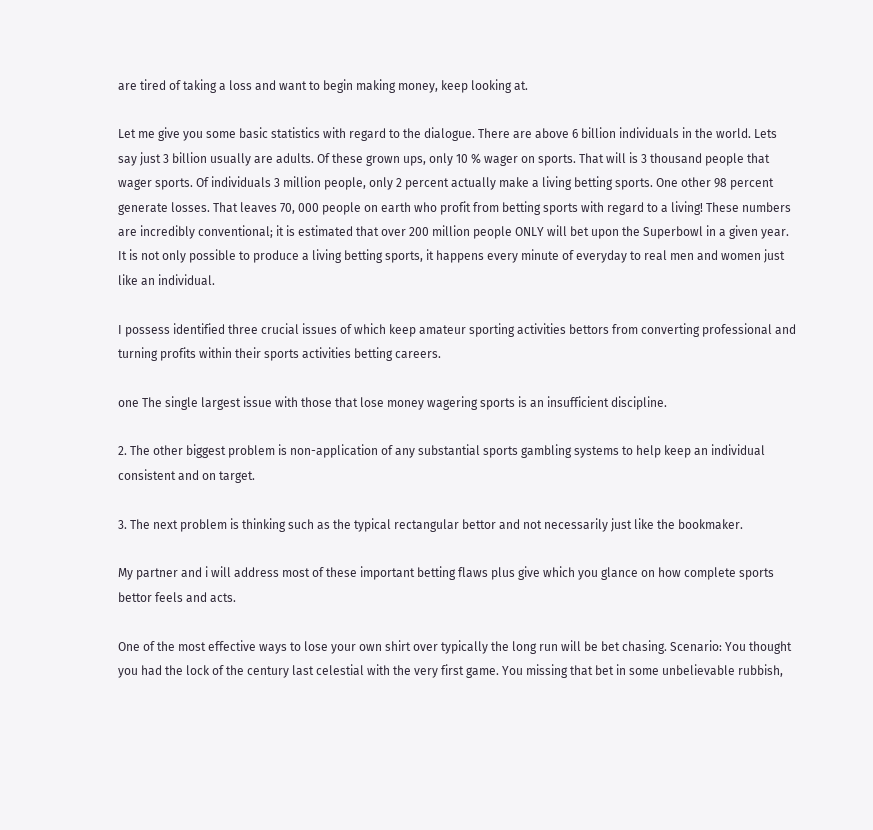are tired of taking a loss and want to begin making money, keep looking at.

Let me give you some basic statistics with regard to the dialogue. There are above 6 billion individuals in the world. Lets say just 3 billion usually are adults. Of these grown ups, only 10 % wager on sports. That will is 3 thousand people that wager sports. Of individuals 3 million people, only 2 percent actually make a living betting sports. One other 98 percent generate losses. That leaves 70, 000 people on earth who profit from betting sports with regard to a living! These numbers are incredibly conventional; it is estimated that over 200 million people ONLY will bet upon the Superbowl in a given year. It is not only possible to produce a living betting sports, it happens every minute of everyday to real men and women just like an individual.

I possess identified three crucial issues of which keep amateur sporting activities bettors from converting professional and turning profits within their sports activities betting careers.

one The single largest issue with those that lose money wagering sports is an insufficient discipline.

2. The other biggest problem is non-application of any substantial sports gambling systems to help keep an individual consistent and on target.

3. The next problem is thinking such as the typical rectangular bettor and not necessarily just like the bookmaker.

My partner and i will address most of these important betting flaws plus give which you glance on how complete sports bettor feels and acts.

One of the most effective ways to lose your own shirt over typically the long run will be bet chasing. Scenario: You thought you had the lock of the century last celestial with the very first game. You missing that bet in some unbelievable rubbish,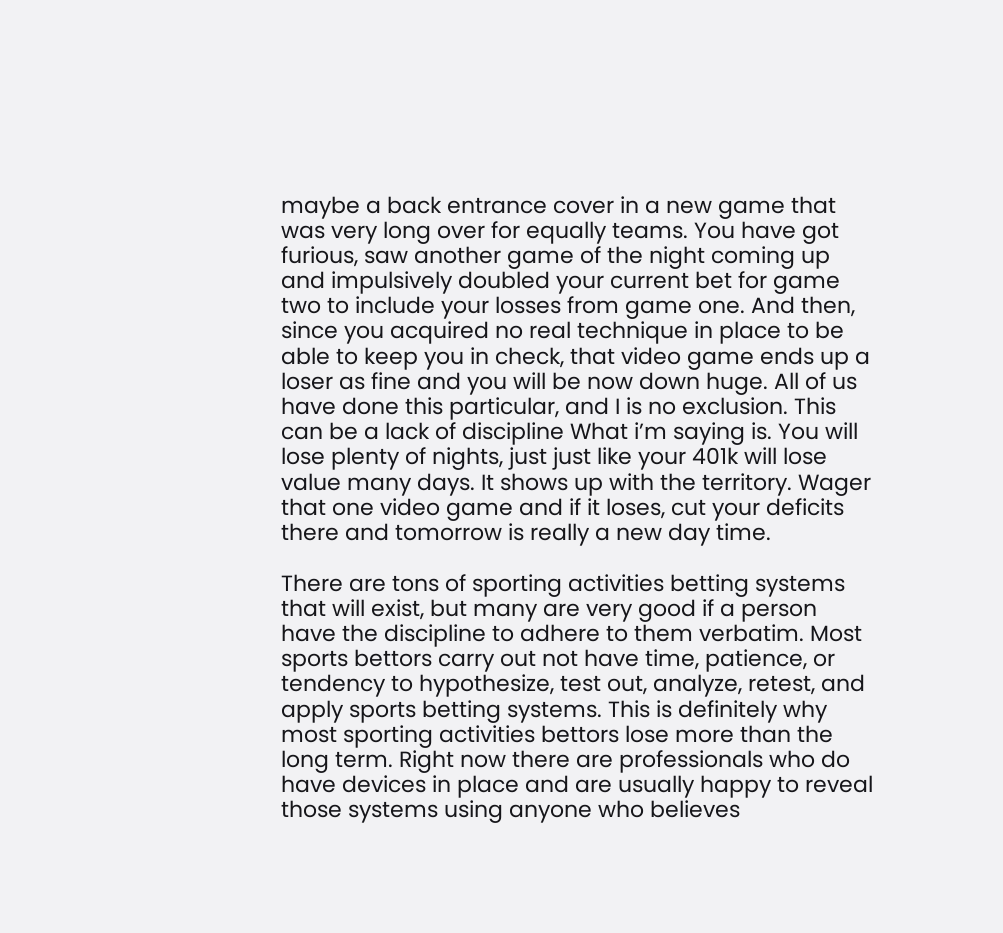maybe a back entrance cover in a new game that was very long over for equally teams. You have got furious, saw another game of the night coming up and impulsively doubled your current bet for game two to include your losses from game one. And then, since you acquired no real technique in place to be able to keep you in check, that video game ends up a loser as fine and you will be now down huge. All of us have done this particular, and I is no exclusion. This can be a lack of discipline What i’m saying is. You will lose plenty of nights, just just like your 401k will lose value many days. It shows up with the territory. Wager that one video game and if it loses, cut your deficits there and tomorrow is really a new day time.

There are tons of sporting activities betting systems that will exist, but many are very good if a person have the discipline to adhere to them verbatim. Most sports bettors carry out not have time, patience, or tendency to hypothesize, test out, analyze, retest, and apply sports betting systems. This is definitely why most sporting activities bettors lose more than the long term. Right now there are professionals who do have devices in place and are usually happy to reveal those systems using anyone who believes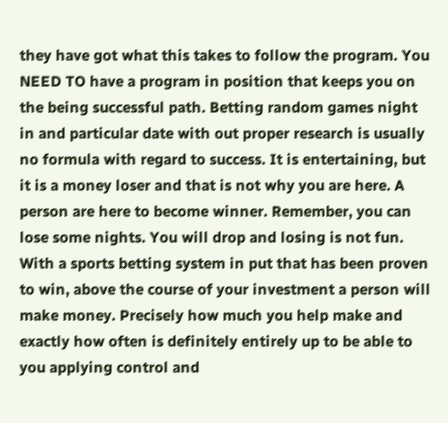they have got what this takes to follow the program. You NEED TO have a program in position that keeps you on the being successful path. Betting random games night in and particular date with out proper research is usually no formula with regard to success. It is entertaining, but it is a money loser and that is not why you are here. A person are here to become winner. Remember, you can lose some nights. You will drop and losing is not fun. With a sports betting system in put that has been proven to win, above the course of your investment a person will make money. Precisely how much you help make and exactly how often is definitely entirely up to be able to you applying control and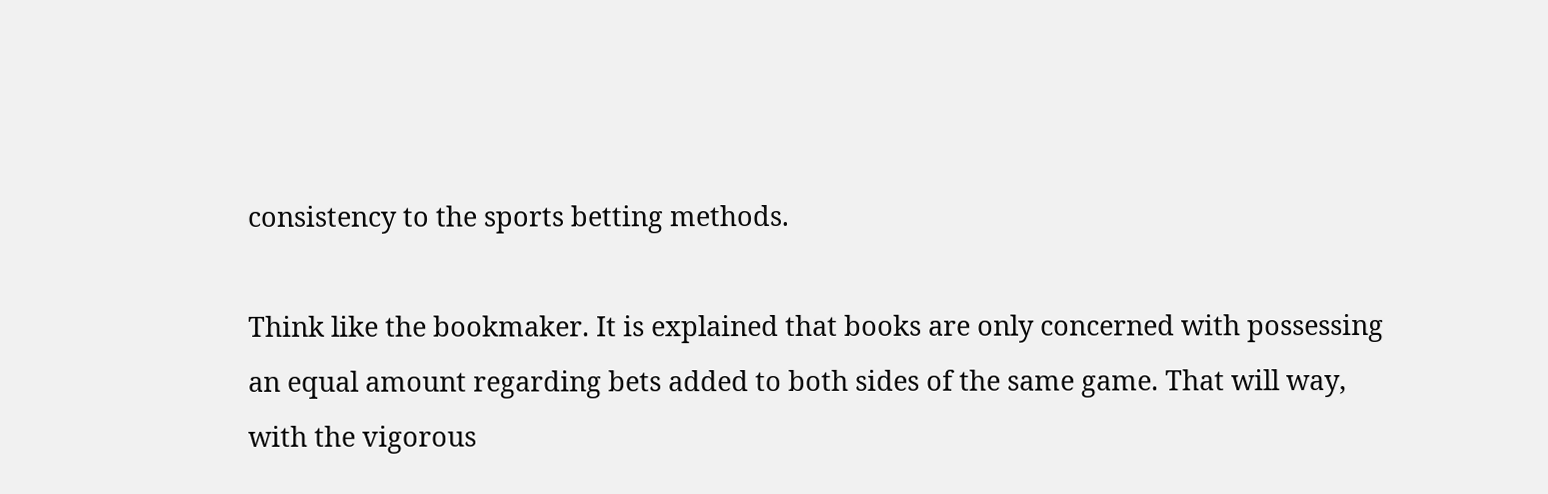consistency to the sports betting methods.

Think like the bookmaker. It is explained that books are only concerned with possessing an equal amount regarding bets added to both sides of the same game. That will way, with the vigorous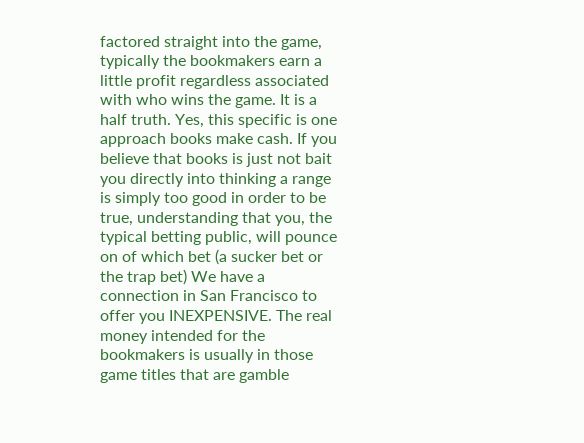factored straight into the game, typically the bookmakers earn a little profit regardless associated with who wins the game. It is a half truth. Yes, this specific is one approach books make cash. If you believe that books is just not bait you directly into thinking a range is simply too good in order to be true, understanding that you, the typical betting public, will pounce on of which bet (a sucker bet or the trap bet) We have a connection in San Francisco to offer you INEXPENSIVE. The real money intended for the bookmakers is usually in those game titles that are gamble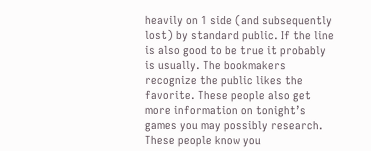heavily on 1 side (and subsequently lost) by standard public. If the line is also good to be true it probably is usually. The bookmakers recognize the public likes the favorite. These people also get more information on tonight’s games you may possibly research. These people know you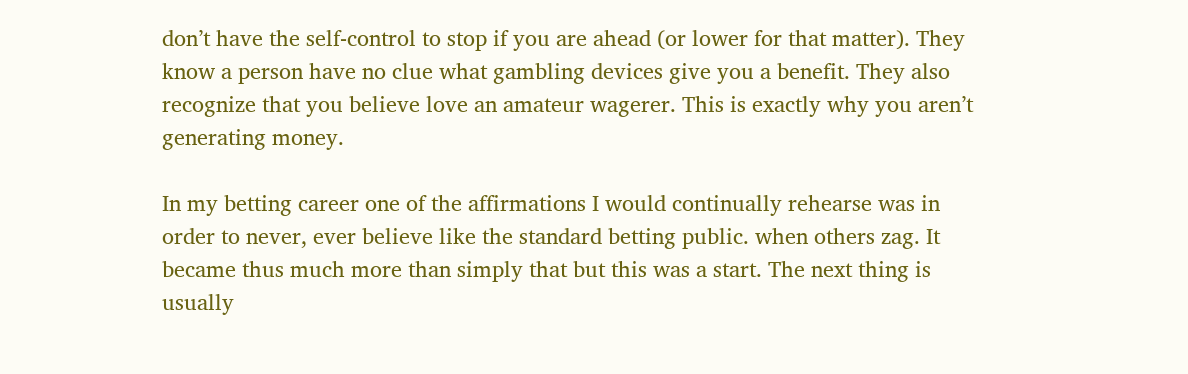don’t have the self-control to stop if you are ahead (or lower for that matter). They know a person have no clue what gambling devices give you a benefit. They also recognize that you believe love an amateur wagerer. This is exactly why you aren’t generating money.

In my betting career one of the affirmations I would continually rehearse was in order to never, ever believe like the standard betting public. when others zag. It became thus much more than simply that but this was a start. The next thing is usually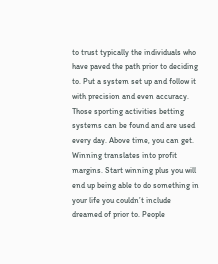to trust typically the individuals who have paved the path prior to deciding to. Put a system set up and follow it with precision and even accuracy. Those sporting activities betting systems can be found and are used every day. Above time, you can get. Winning translates into profit margins. Start winning plus you will end up being able to do something in your life you couldn’t include dreamed of prior to. People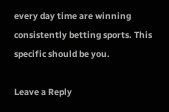every day time are winning consistently betting sports. This specific should be you.

Leave a Reply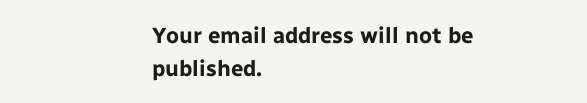Your email address will not be published.